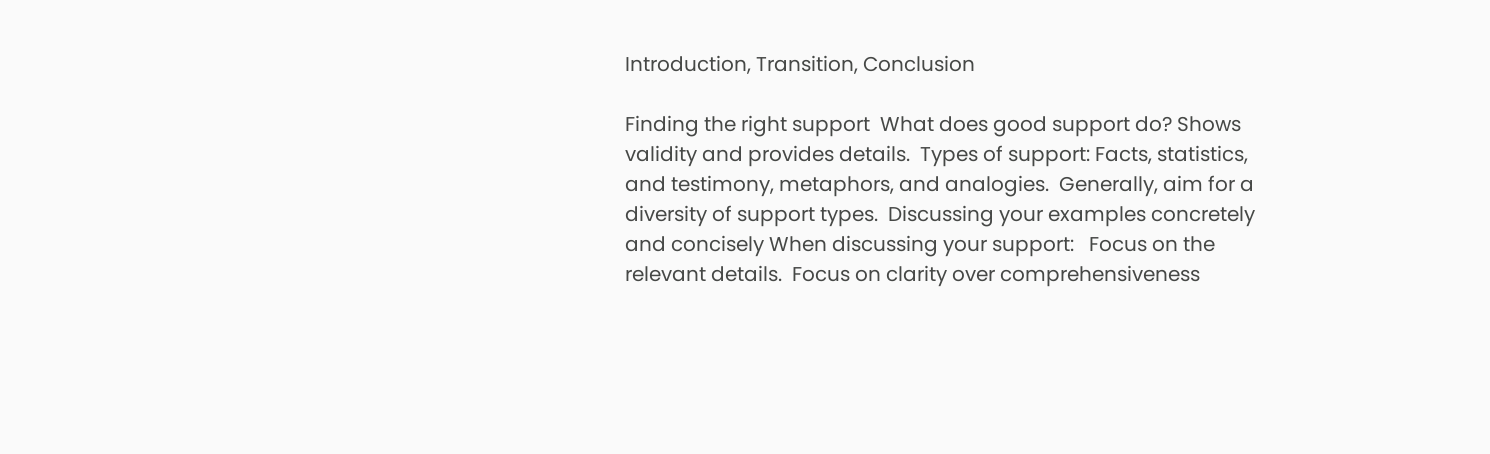Introduction, Transition, Conclusion

Finding the right support  What does good support do? Shows validity and provides details.  Types of support: Facts, statistics, and testimony, metaphors, and analogies.  Generally, aim for a diversity of support types.  Discussing your examples concretely and concisely When discussing your support:   Focus on the relevant details.  Focus on clarity over comprehensiveness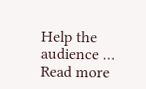Help the audience … Read more